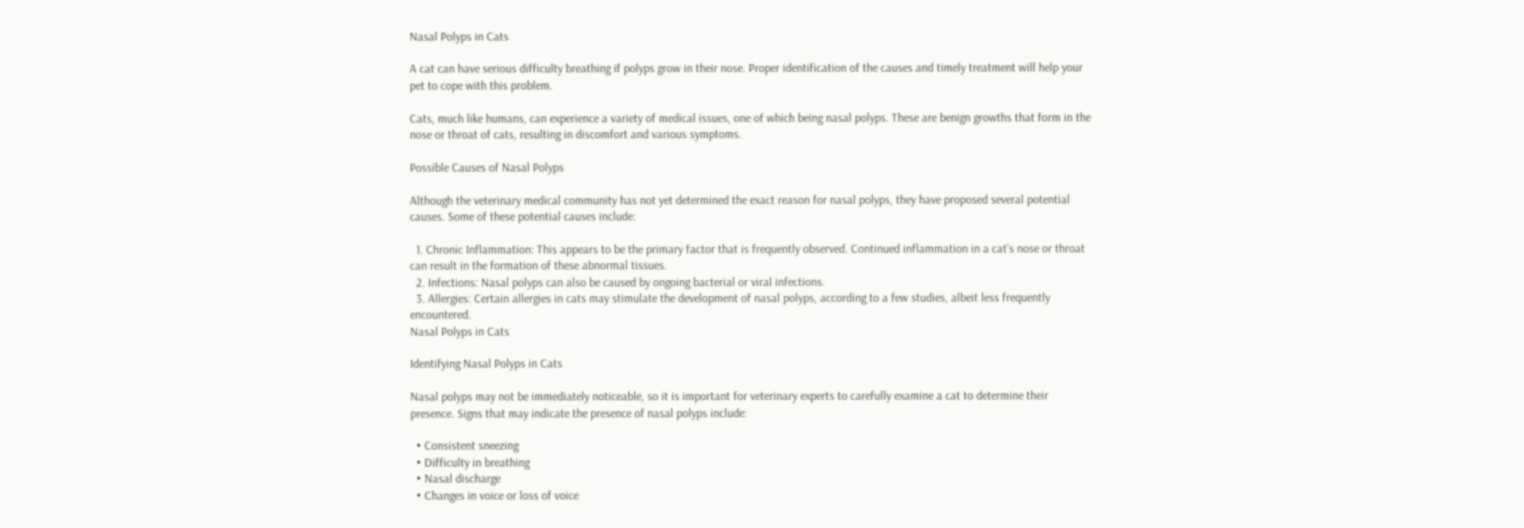Nasal Polyps in Cats

A cat can have serious difficulty breathing if polyps grow in their nose. Proper identification of the causes and timely treatment will help your pet to cope with this problem.

Cats, much like humans, can experience a variety of medical issues, one of which being nasal polyps. These are benign growths that form in the nose or throat of cats, resulting in discomfort and various symptoms.

Possible Causes of Nasal Polyps

Although the veterinary medical community has not yet determined the exact reason for nasal polyps, they have proposed several potential causes. Some of these potential causes include:

  1. Chronic Inflammation: This appears to be the primary factor that is frequently observed. Continued inflammation in a cat’s nose or throat can result in the formation of these abnormal tissues.
  2. Infections: Nasal polyps can also be caused by ongoing bacterial or viral infections.
  3. Allergies: Certain allergies in cats may stimulate the development of nasal polyps, according to a few studies, albeit less frequently encountered.
Nasal Polyps in Cats

Identifying Nasal Polyps in Cats

Nasal polyps may not be immediately noticeable, so it is important for veterinary experts to carefully examine a cat to determine their presence. Signs that may indicate the presence of nasal polyps include:

  • Consistent sneezing
  • Difficulty in breathing
  • Nasal discharge
  • Changes in voice or loss of voice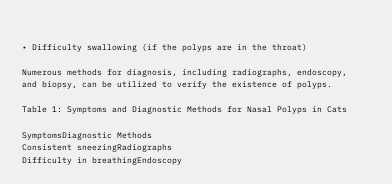• Difficulty swallowing (if the polyps are in the throat)

Numerous methods for diagnosis, including radiographs, endoscopy, and biopsy, can be utilized to verify the existence of polyps.

Table 1: Symptoms and Diagnostic Methods for Nasal Polyps in Cats

SymptomsDiagnostic Methods
Consistent sneezingRadiographs
Difficulty in breathingEndoscopy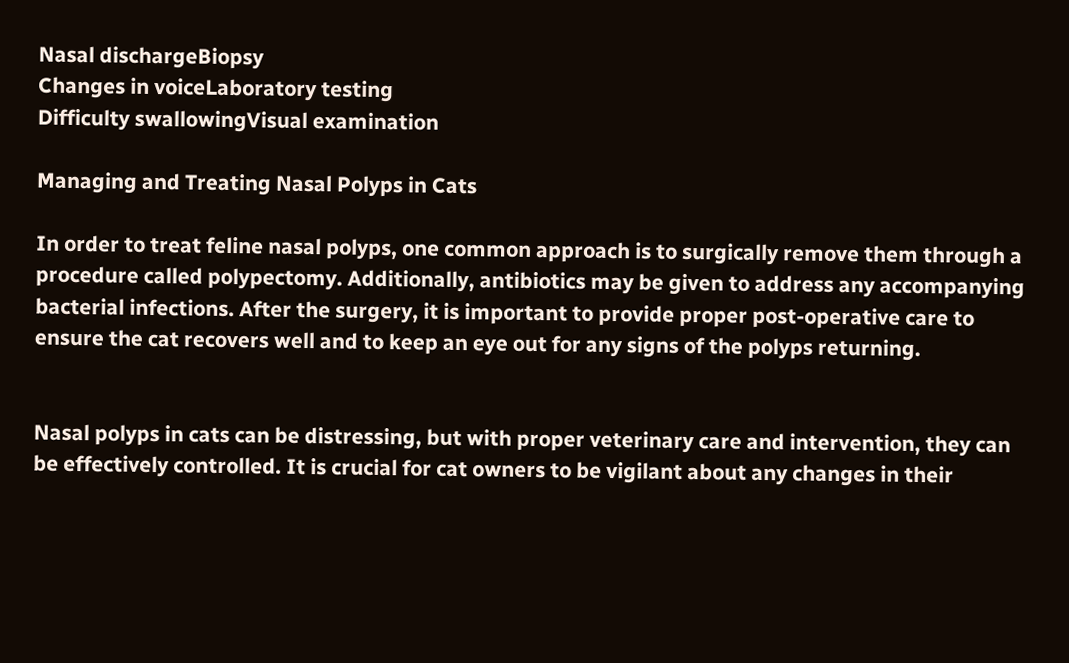Nasal dischargeBiopsy
Changes in voiceLaboratory testing
Difficulty swallowingVisual examination

Managing and Treating Nasal Polyps in Cats

In order to treat feline nasal polyps, one common approach is to surgically remove them through a procedure called polypectomy. Additionally, antibiotics may be given to address any accompanying bacterial infections. After the surgery, it is important to provide proper post-operative care to ensure the cat recovers well and to keep an eye out for any signs of the polyps returning.


Nasal polyps in cats can be distressing, but with proper veterinary care and intervention, they can be effectively controlled. It is crucial for cat owners to be vigilant about any changes in their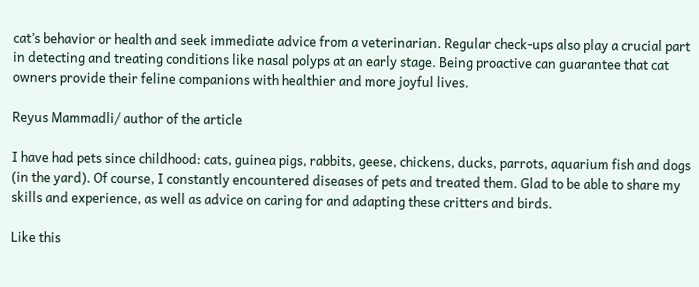cat’s behavior or health and seek immediate advice from a veterinarian. Regular check-ups also play a crucial part in detecting and treating conditions like nasal polyps at an early stage. Being proactive can guarantee that cat owners provide their feline companions with healthier and more joyful lives.

Reyus Mammadli/ author of the article

I have had pets since childhood: cats, guinea pigs, rabbits, geese, chickens, ducks, parrots, aquarium fish and dogs (in the yard). Of course, I constantly encountered diseases of pets and treated them. Glad to be able to share my skills and experience, as well as advice on caring for and adapting these critters and birds.

Like this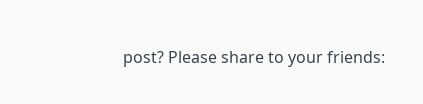post? Please share to your friends: